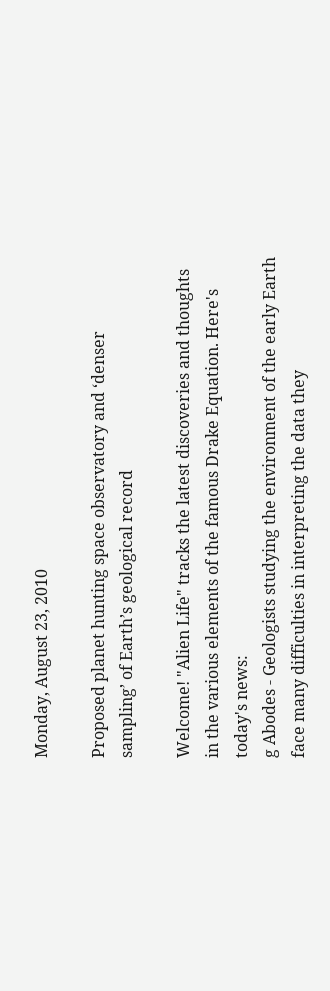Monday, August 23, 2010

Proposed planet hunting space observatory and ‘denser sampling’ of Earth’s geological record

Welcome! "Alien Life" tracks the latest discoveries and thoughts in the various elements of the famous Drake Equation. Here's today's news:
g Abodes - Geologists studying the environment of the early Earth face many difficulties in interpreting the data they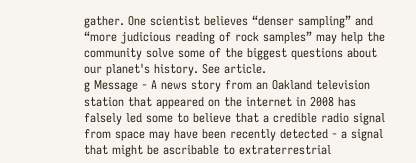gather. One scientist believes “denser sampling” and “more judicious reading of rock samples” may help the community solve some of the biggest questions about our planet's history. See article.
g Message - A news story from an Oakland television station that appeared on the internet in 2008 has falsely led some to believe that a credible radio signal from space may have been recently detected - a signal that might be ascribable to extraterrestrial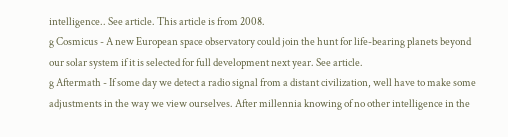intelligence.. See article. This article is from 2008.
g Cosmicus - A new European space observatory could join the hunt for life-bearing planets beyond our solar system if it is selected for full development next year. See article.
g Aftermath - If some day we detect a radio signal from a distant civilization, well have to make some adjustments in the way we view ourselves. After millennia knowing of no other intelligence in the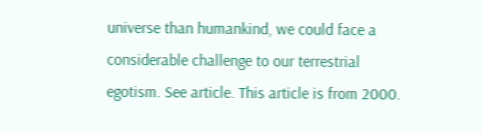universe than humankind, we could face a considerable challenge to our terrestrial egotism. See article. This article is from 2000.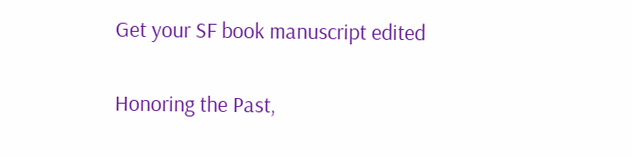Get your SF book manuscript edited

Honoring the Past,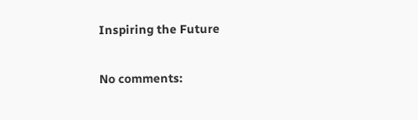Inspiring the Future

No comments: